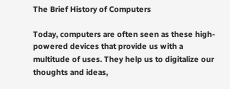The Brief History of Computers

Today, computers are often seen as these high-powered devices that provide us with a multitude of uses. They help us to digitalize our thoughts and ideas,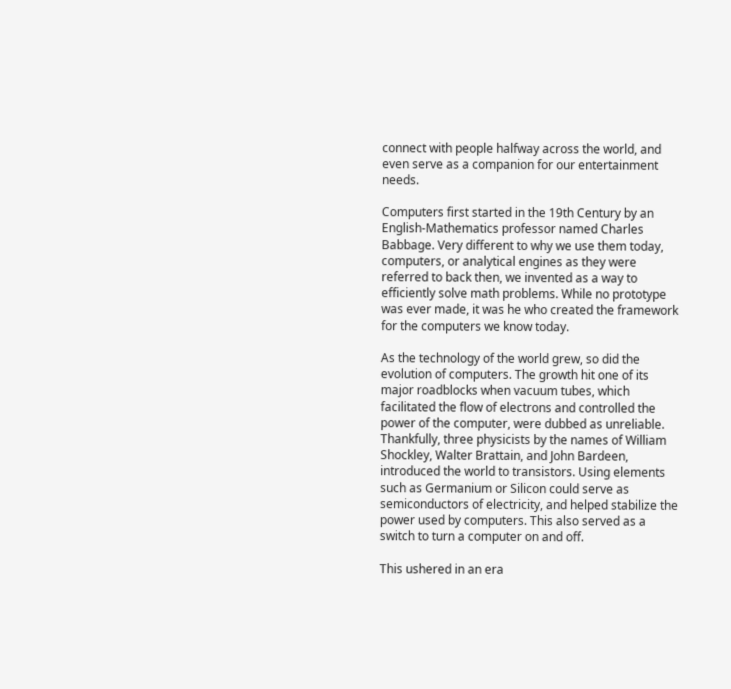connect with people halfway across the world, and even serve as a companion for our entertainment needs.

Computers first started in the 19th Century by an English-Mathematics professor named Charles Babbage. Very different to why we use them today, computers, or analytical engines as they were referred to back then, we invented as a way to efficiently solve math problems. While no prototype was ever made, it was he who created the framework for the computers we know today.

As the technology of the world grew, so did the evolution of computers. The growth hit one of its major roadblocks when vacuum tubes, which facilitated the flow of electrons and controlled the power of the computer, were dubbed as unreliable. Thankfully, three physicists by the names of William Shockley, Walter Brattain, and John Bardeen, introduced the world to transistors. Using elements such as Germanium or Silicon could serve as semiconductors of electricity, and helped stabilize the power used by computers. This also served as a switch to turn a computer on and off.

This ushered in an era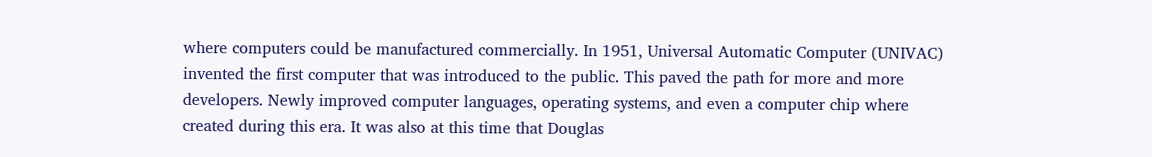where computers could be manufactured commercially. In 1951, Universal Automatic Computer (UNIVAC) invented the first computer that was introduced to the public. This paved the path for more and more developers. Newly improved computer languages, operating systems, and even a computer chip where created during this era. It was also at this time that Douglas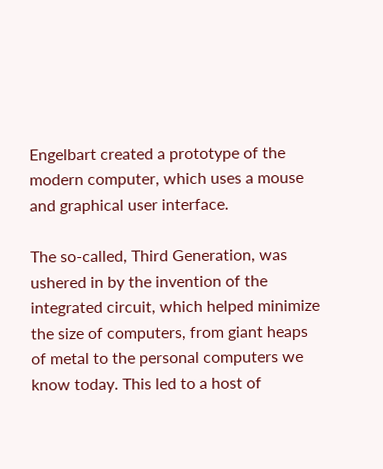Engelbart created a prototype of the modern computer, which uses a mouse and graphical user interface.

The so-called, Third Generation, was ushered in by the invention of the integrated circuit, which helped minimize the size of computers, from giant heaps of metal to the personal computers we know today. This led to a host of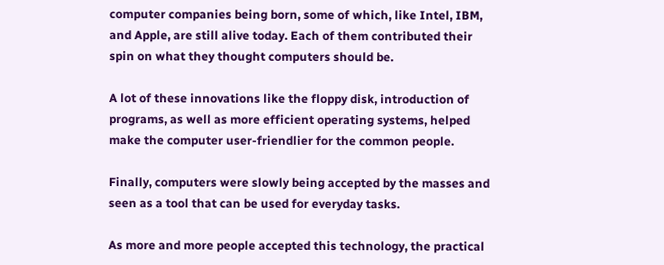computer companies being born, some of which, like Intel, IBM, and Apple, are still alive today. Each of them contributed their spin on what they thought computers should be.

A lot of these innovations like the floppy disk, introduction of programs, as well as more efficient operating systems, helped make the computer user-friendlier for the common people.

Finally, computers were slowly being accepted by the masses and seen as a tool that can be used for everyday tasks.

As more and more people accepted this technology, the practical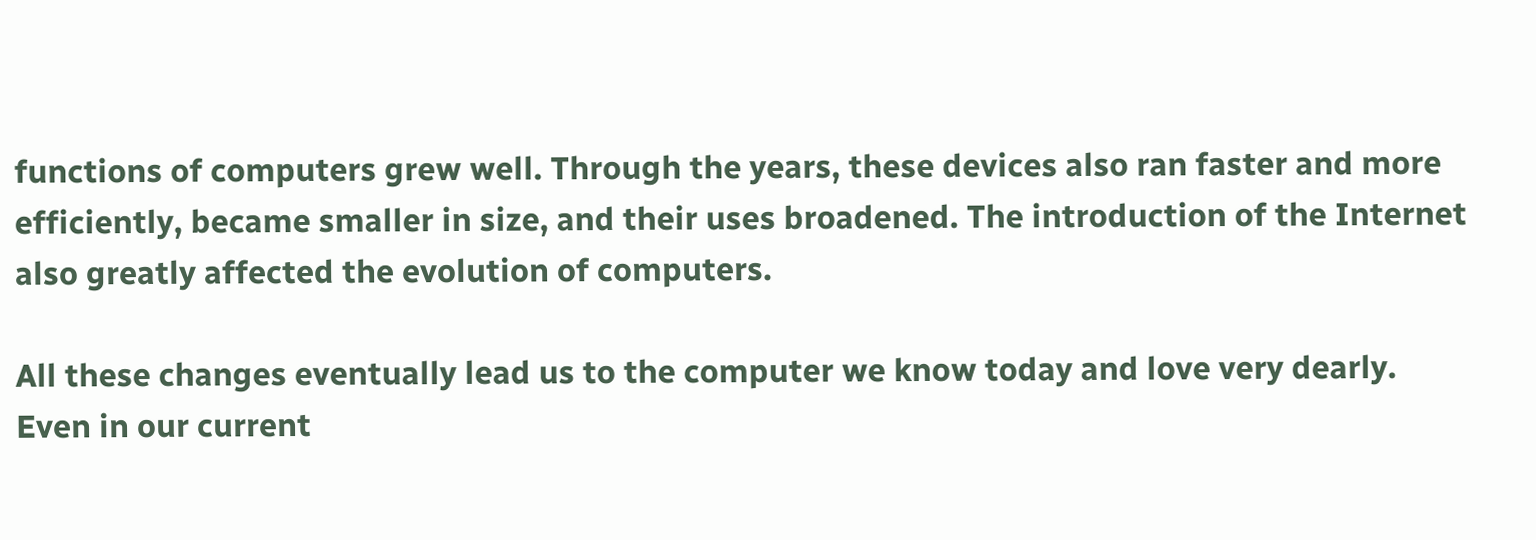functions of computers grew well. Through the years, these devices also ran faster and more efficiently, became smaller in size, and their uses broadened. The introduction of the Internet also greatly affected the evolution of computers.

All these changes eventually lead us to the computer we know today and love very dearly. Even in our current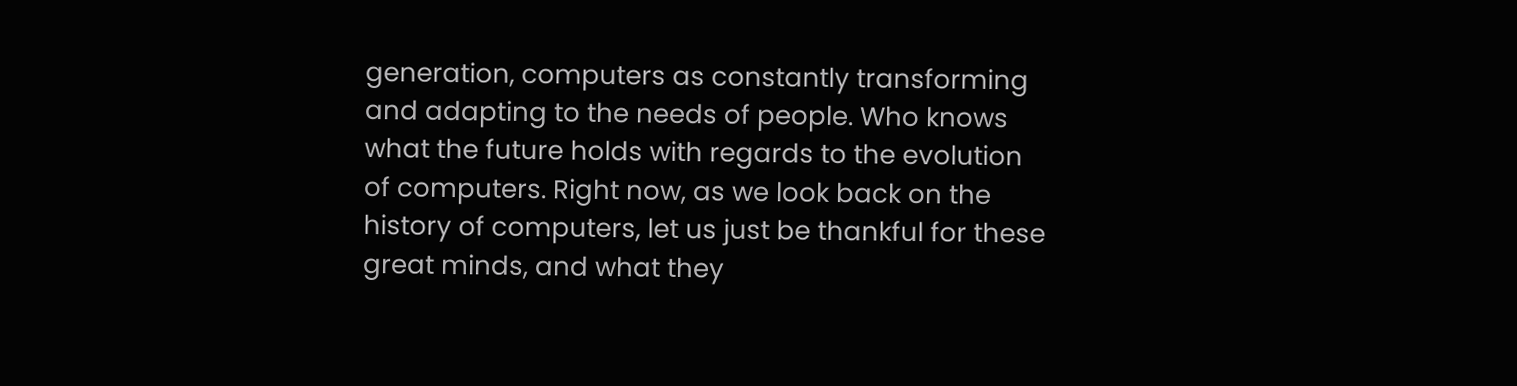generation, computers as constantly transforming and adapting to the needs of people. Who knows what the future holds with regards to the evolution of computers. Right now, as we look back on the history of computers, let us just be thankful for these great minds, and what they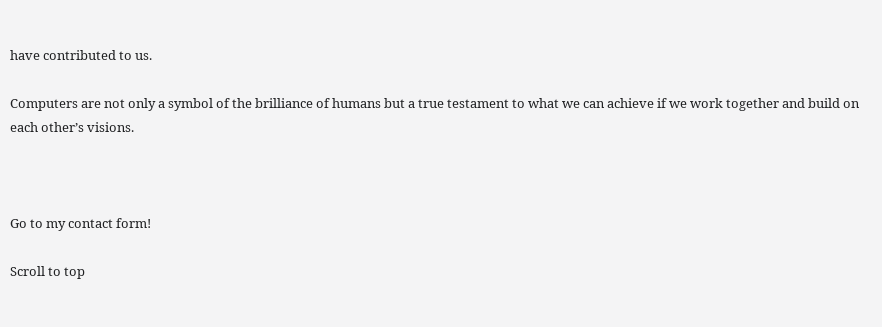have contributed to us.

Computers are not only a symbol of the brilliance of humans but a true testament to what we can achieve if we work together and build on each other’s visions.



Go to my contact form!

Scroll to top